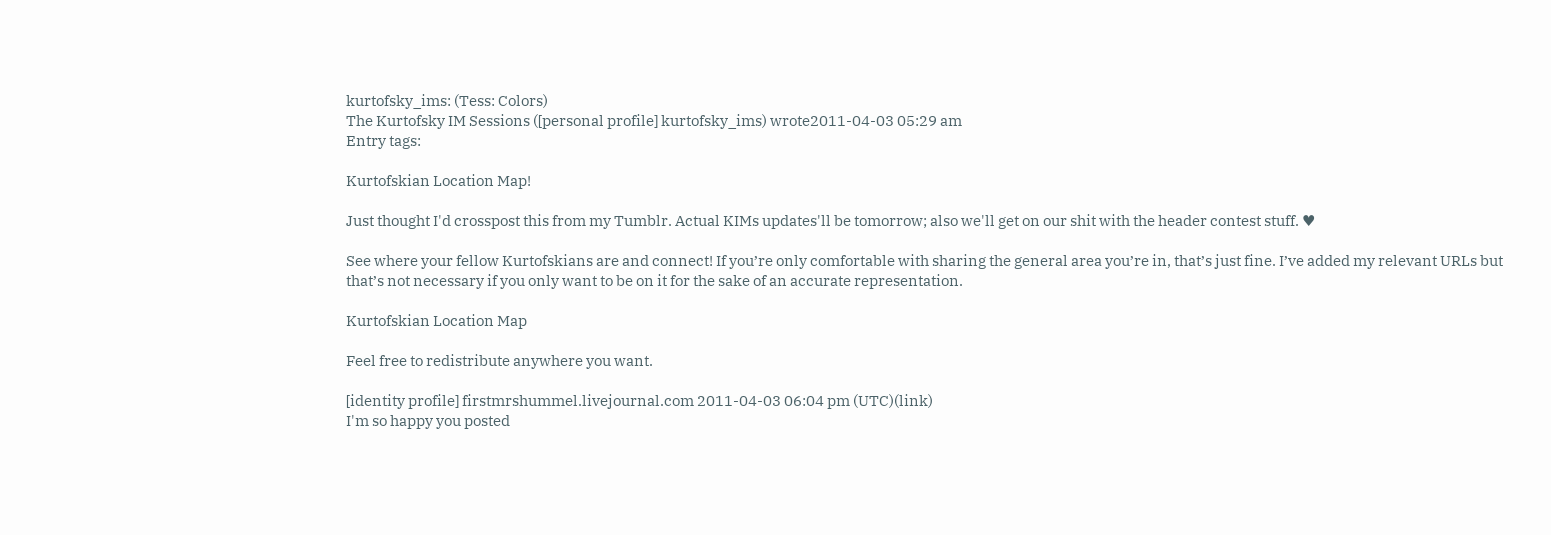kurtofsky_ims: (Tess: Colors)
The Kurtofsky IM Sessions ([personal profile] kurtofsky_ims) wrote2011-04-03 05:29 am
Entry tags:

Kurtofskian Location Map!

Just thought I'd crosspost this from my Tumblr. Actual KIMs updates'll be tomorrow; also we'll get on our shit with the header contest stuff. ♥

See where your fellow Kurtofskians are and connect! If you’re only comfortable with sharing the general area you’re in, that’s just fine. I’ve added my relevant URLs but that’s not necessary if you only want to be on it for the sake of an accurate representation.

Kurtofskian Location Map

Feel free to redistribute anywhere you want.

[identity profile] firstmrshummel.livejournal.com 2011-04-03 06:04 pm (UTC)(link)
I'm so happy you posted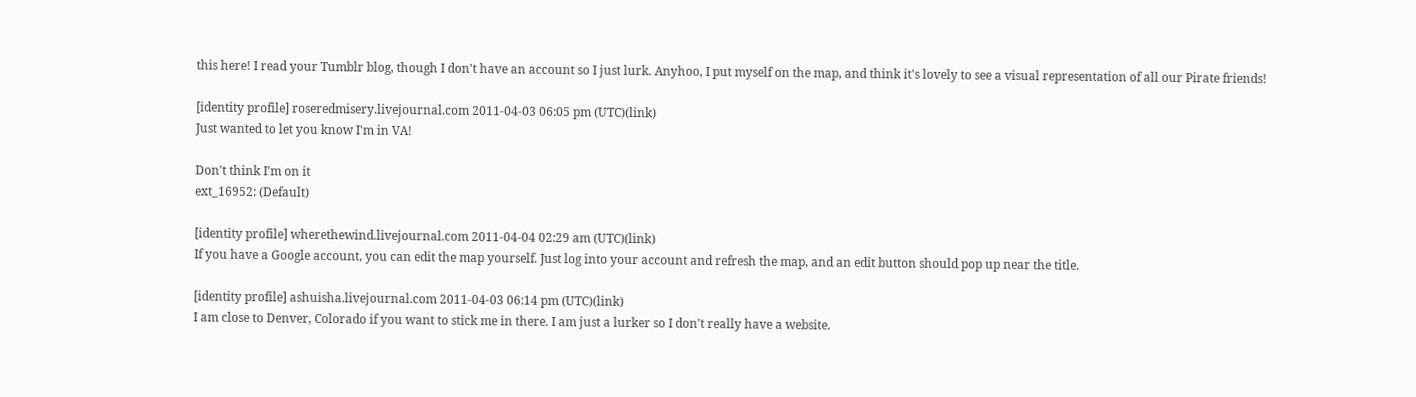this here! I read your Tumblr blog, though I don't have an account so I just lurk. Anyhoo, I put myself on the map, and think it's lovely to see a visual representation of all our Pirate friends!

[identity profile] roseredmisery.livejournal.com 2011-04-03 06:05 pm (UTC)(link)
Just wanted to let you know I'm in VA!

Don't think I'm on it
ext_16952: (Default)

[identity profile] wherethewind.livejournal.com 2011-04-04 02:29 am (UTC)(link)
If you have a Google account, you can edit the map yourself. Just log into your account and refresh the map, and an edit button should pop up near the title.

[identity profile] ashuisha.livejournal.com 2011-04-03 06:14 pm (UTC)(link)
I am close to Denver, Colorado if you want to stick me in there. I am just a lurker so I don't really have a website.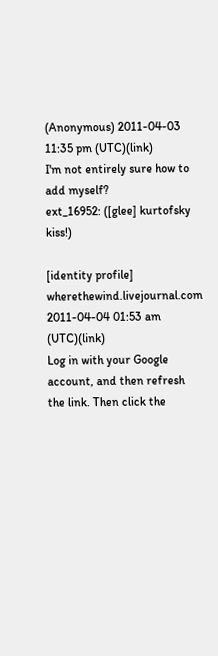(Anonymous) 2011-04-03 11:35 pm (UTC)(link)
I'm not entirely sure how to add myself?
ext_16952: ([glee] kurtofsky kiss!)

[identity profile] wherethewind.livejournal.com 2011-04-04 01:53 am (UTC)(link)
Log in with your Google account, and then refresh the link. Then click the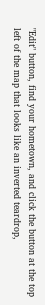"Edit" button, find your hometown, and click the button at the top left of the map that looks like an inverted teardrop,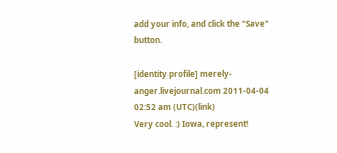add your info, and click the "Save" button.

[identity profile] merely-anger.livejournal.com 2011-04-04 02:52 am (UTC)(link)
Very cool. :) Iowa, represent!